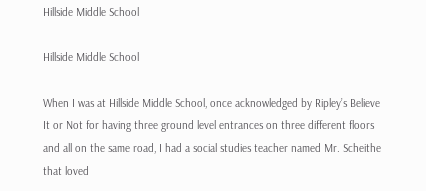Hillside Middle School

Hillside Middle School

When I was at Hillside Middle School, once acknowledged by Ripley’s Believe It or Not for having three ground level entrances on three different floors and all on the same road, I had a social studies teacher named Mr. Scheithe that loved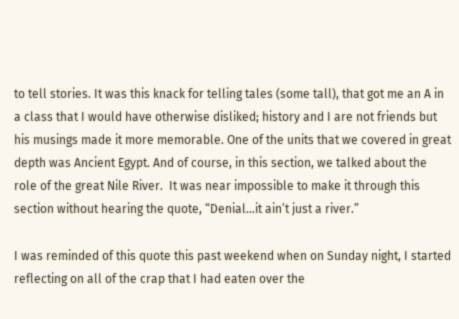to tell stories. It was this knack for telling tales (some tall), that got me an A in a class that I would have otherwise disliked; history and I are not friends but his musings made it more memorable. One of the units that we covered in great depth was Ancient Egypt. And of course, in this section, we talked about the role of the great Nile River.  It was near impossible to make it through this section without hearing the quote, “Denial…it ain’t just a river.”

I was reminded of this quote this past weekend when on Sunday night, I started reflecting on all of the crap that I had eaten over the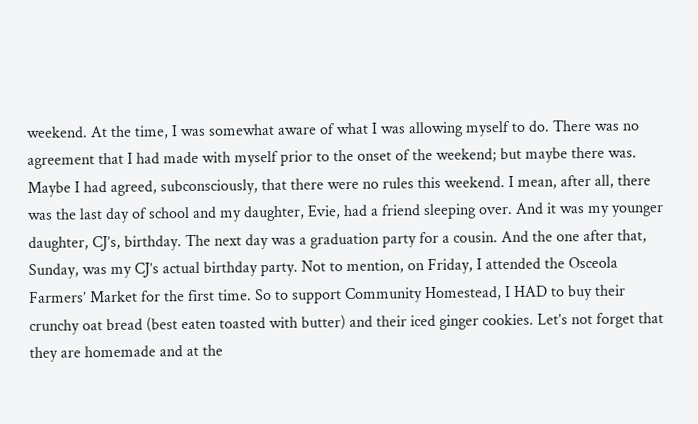weekend. At the time, I was somewhat aware of what I was allowing myself to do. There was no agreement that I had made with myself prior to the onset of the weekend; but maybe there was. Maybe I had agreed, subconsciously, that there were no rules this weekend. I mean, after all, there was the last day of school and my daughter, Evie, had a friend sleeping over. And it was my younger daughter, CJ’s, birthday. The next day was a graduation party for a cousin. And the one after that, Sunday, was my CJ’s actual birthday party. Not to mention, on Friday, I attended the Osceola Farmers’ Market for the first time. So to support Community Homestead, I HAD to buy their crunchy oat bread (best eaten toasted with butter) and their iced ginger cookies. Let’s not forget that they are homemade and at the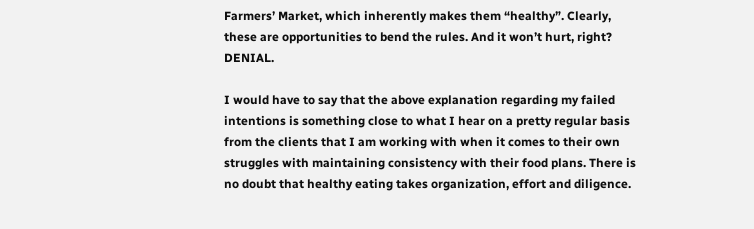Farmers’ Market, which inherently makes them “healthy”. Clearly, these are opportunities to bend the rules. And it won’t hurt, right? DENIAL.

I would have to say that the above explanation regarding my failed intentions is something close to what I hear on a pretty regular basis from the clients that I am working with when it comes to their own struggles with maintaining consistency with their food plans. There is no doubt that healthy eating takes organization, effort and diligence.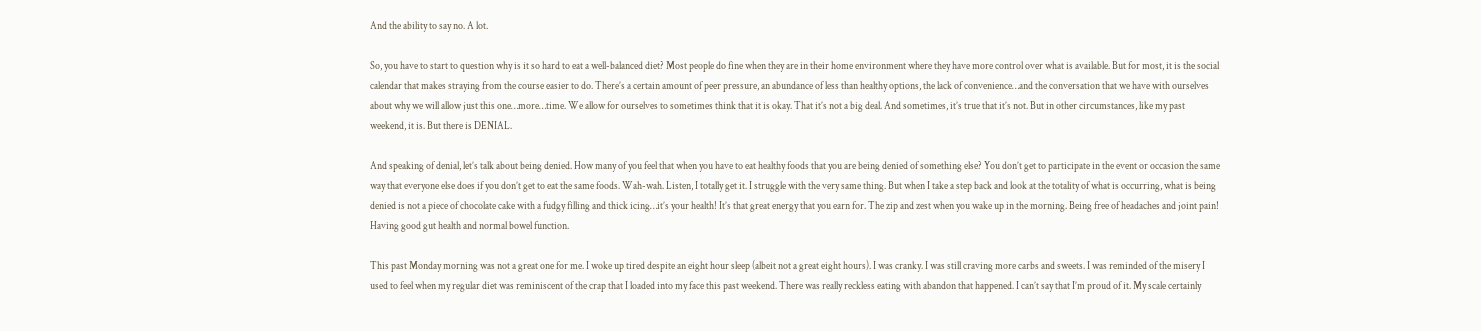And the ability to say no. A lot.

So, you have to start to question why is it so hard to eat a well-balanced diet? Most people do fine when they are in their home environment where they have more control over what is available. But for most, it is the social calendar that makes straying from the course easier to do. There’s a certain amount of peer pressure, an abundance of less than healthy options, the lack of convenience…and the conversation that we have with ourselves about why we will allow just this one…more…time. We allow for ourselves to sometimes think that it is okay. That it’s not a big deal. And sometimes, it’s true that it’s not. But in other circumstances, like my past weekend, it is. But there is DENIAL.

And speaking of denial, let’s talk about being denied. How many of you feel that when you have to eat healthy foods that you are being denied of something else? You don’t get to participate in the event or occasion the same way that everyone else does if you don’t get to eat the same foods. Wah-wah. Listen, I totally get it. I struggle with the very same thing. But when I take a step back and look at the totality of what is occurring, what is being denied is not a piece of chocolate cake with a fudgy filling and thick icing…it’s your health! It’s that great energy that you earn for. The zip and zest when you wake up in the morning. Being free of headaches and joint pain! Having good gut health and normal bowel function.

This past Monday morning was not a great one for me. I woke up tired despite an eight hour sleep (albeit not a great eight hours). I was cranky. I was still craving more carbs and sweets. I was reminded of the misery I used to feel when my regular diet was reminiscent of the crap that I loaded into my face this past weekend. There was really reckless eating with abandon that happened. I can’t say that I’m proud of it. My scale certainly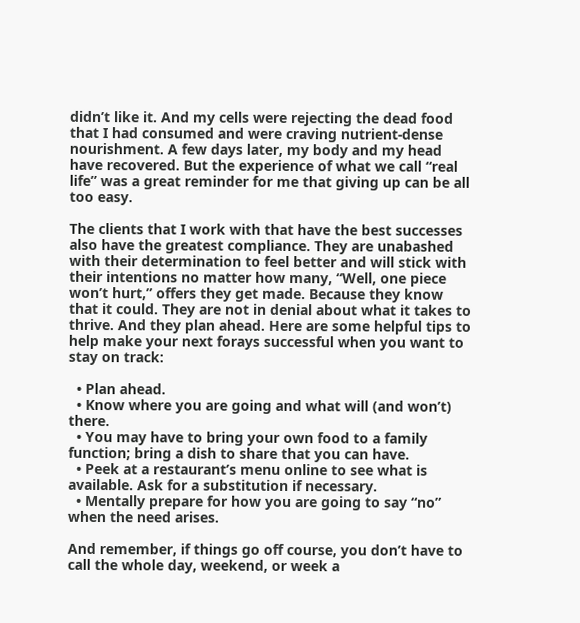didn’t like it. And my cells were rejecting the dead food that I had consumed and were craving nutrient-dense nourishment. A few days later, my body and my head have recovered. But the experience of what we call “real life” was a great reminder for me that giving up can be all too easy.

The clients that I work with that have the best successes also have the greatest compliance. They are unabashed with their determination to feel better and will stick with their intentions no matter how many, “Well, one piece won’t hurt,” offers they get made. Because they know that it could. They are not in denial about what it takes to thrive. And they plan ahead. Here are some helpful tips to help make your next forays successful when you want to stay on track:

  • Plan ahead.
  • Know where you are going and what will (and won’t) there.
  • You may have to bring your own food to a family function; bring a dish to share that you can have.
  • Peek at a restaurant’s menu online to see what is available. Ask for a substitution if necessary.
  • Mentally prepare for how you are going to say “no” when the need arises.

And remember, if things go off course, you don’t have to call the whole day, weekend, or week a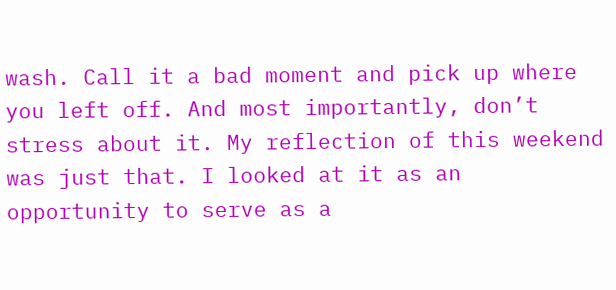wash. Call it a bad moment and pick up where you left off. And most importantly, don’t stress about it. My reflection of this weekend was just that. I looked at it as an opportunity to serve as a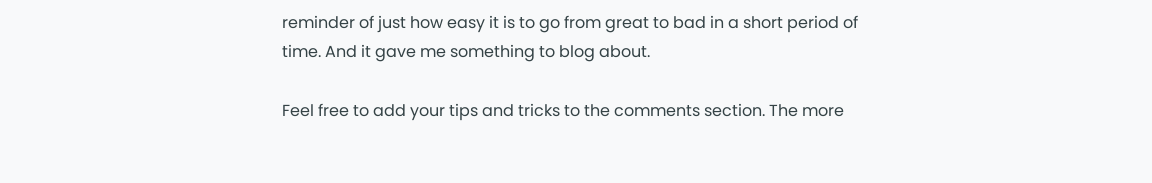reminder of just how easy it is to go from great to bad in a short period of time. And it gave me something to blog about.

Feel free to add your tips and tricks to the comments section. The more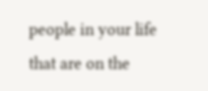people in your life that are on the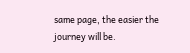same page, the easier the journey will be.